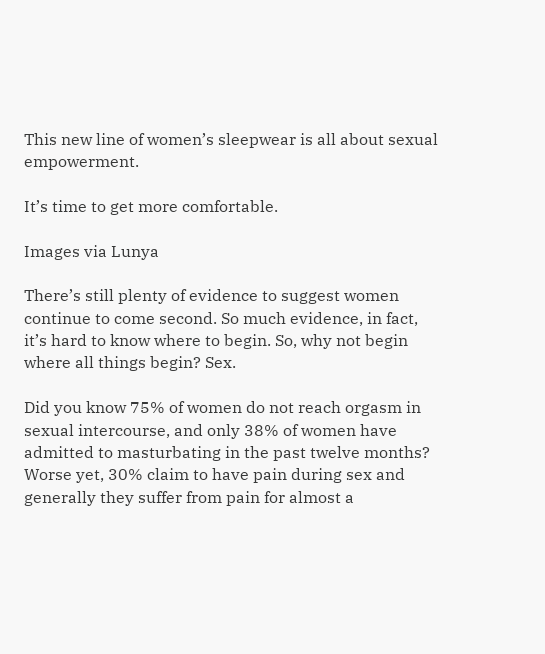This new line of women’s sleepwear is all about sexual empowerment.

It’s time to get more comfortable.

Images via Lunya

There’s still plenty of evidence to suggest women continue to come second. So much evidence, in fact, it’s hard to know where to begin. So, why not begin where all things begin? Sex.

Did you know 75% of women do not reach orgasm in sexual intercourse, and only 38% of women have admitted to masturbating in the past twelve months? Worse yet, 30% claim to have pain during sex and generally they suffer from pain for almost a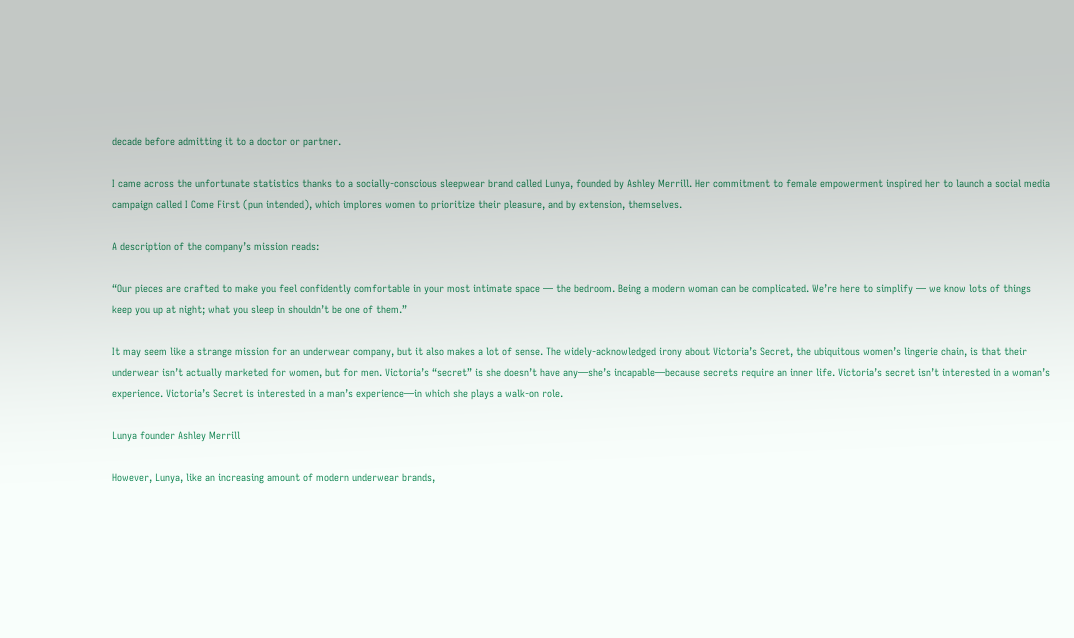decade before admitting it to a doctor or partner.

I came across the unfortunate statistics thanks to a socially-conscious sleepwear brand called Lunya, founded by Ashley Merrill. Her commitment to female empowerment inspired her to launch a social media campaign called I Come First (pun intended), which implores women to prioritize their pleasure, and by extension, themselves.

A description of the company’s mission reads:

“Our pieces are crafted to make you feel confidently comfortable in your most intimate space — the bedroom. Being a modern woman can be complicated. We’re here to simplify — we know lots of things keep you up at night; what you sleep in shouldn’t be one of them.”

It may seem like a strange mission for an underwear company, but it also makes a lot of sense. The widely-acknowledged irony about Victoria’s Secret, the ubiquitous women’s lingerie chain, is that their underwear isn’t actually marketed for women, but for men. Victoria’s “secret” is she doesn’t have any—she’s incapable—because secrets require an inner life. Victoria’s secret isn’t interested in a woman’s experience. Victoria’s Secret is interested in a man’s experience—in which she plays a walk-on role.

Lunya founder Ashley Merrill

However, Lunya, like an increasing amount of modern underwear brands,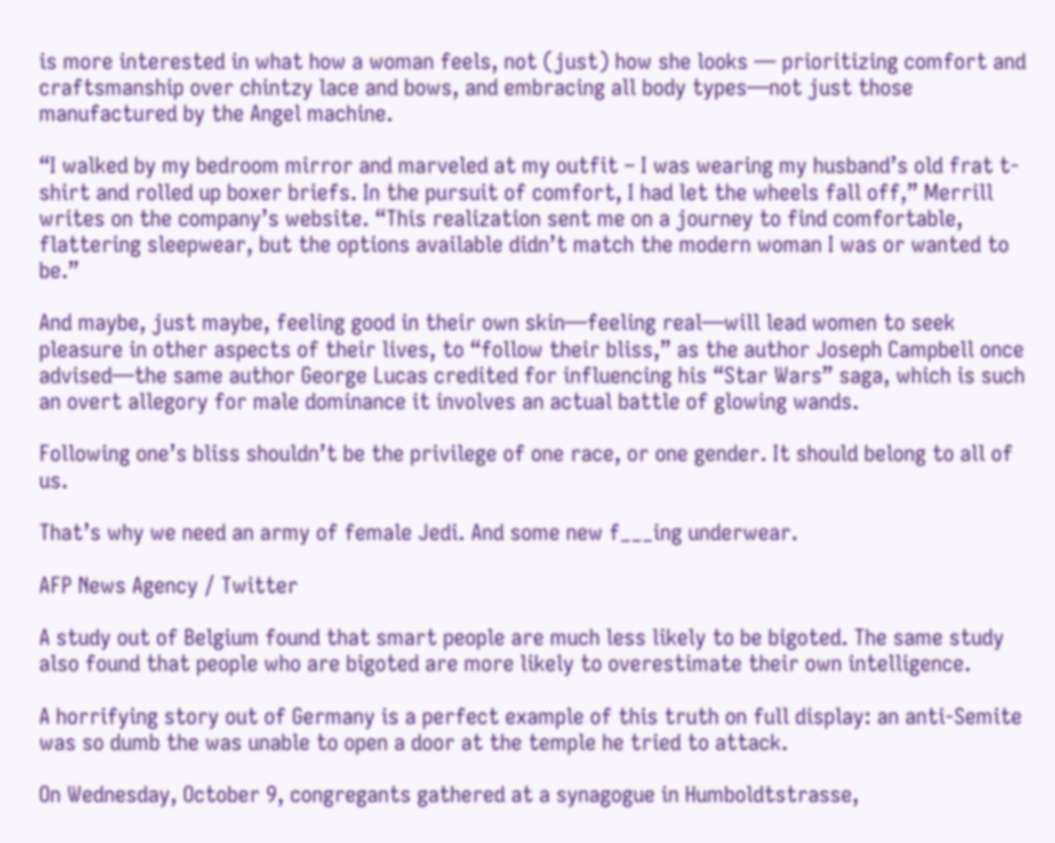is more interested in what how a woman feels, not (just) how she looks — prioritizing comfort and craftsmanship over chintzy lace and bows, and embracing all body types—not just those manufactured by the Angel machine.

“I walked by my bedroom mirror and marveled at my outfit – I was wearing my husband’s old frat t-shirt and rolled up boxer briefs. In the pursuit of comfort, I had let the wheels fall off,” Merrill writes on the company’s website. “This realization sent me on a journey to find comfortable, flattering sleepwear, but the options available didn’t match the modern woman I was or wanted to be.”

And maybe, just maybe, feeling good in their own skin—feeling real—will lead women to seek pleasure in other aspects of their lives, to “follow their bliss,” as the author Joseph Campbell once advised—the same author George Lucas credited for influencing his “Star Wars” saga, which is such an overt allegory for male dominance it involves an actual battle of glowing wands.

Following one’s bliss shouldn’t be the privilege of one race, or one gender. It should belong to all of us.

That’s why we need an army of female Jedi. And some new f___ing underwear.

AFP News Agency / Twitter

A study out of Belgium found that smart people are much less likely to be bigoted. The same study also found that people who are bigoted are more likely to overestimate their own intelligence.

A horrifying story out of Germany is a perfect example of this truth on full display: an anti-Semite was so dumb the was unable to open a door at the temple he tried to attack.

On Wednesday, October 9, congregants gathered at a synagogue in Humboldtstrasse,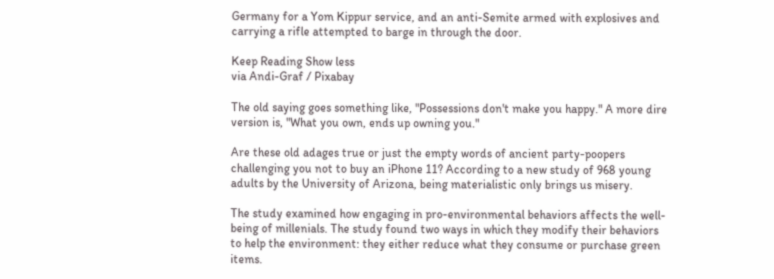Germany for a Yom Kippur service, and an anti-Semite armed with explosives and carrying a rifle attempted to barge in through the door.

Keep Reading Show less
via Andi-Graf / Pixabay

The old saying goes something like, "Possessions don't make you happy." A more dire version is, "What you own, ends up owning you."

Are these old adages true or just the empty words of ancient party-poopers challenging you not to buy an iPhone 11? According to a new study of 968 young adults by the University of Arizona, being materialistic only brings us misery.

The study examined how engaging in pro-environmental behaviors affects the well-being of millenials. The study found two ways in which they modify their behaviors to help the environment: they either reduce what they consume or purchase green items.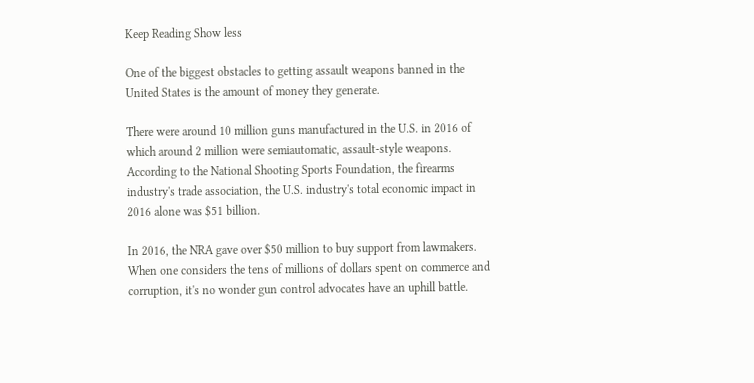Keep Reading Show less

One of the biggest obstacles to getting assault weapons banned in the United States is the amount of money they generate.

There were around 10 million guns manufactured in the U.S. in 2016 of which around 2 million were semiautomatic, assault-style weapons. According to the National Shooting Sports Foundation, the firearms industry's trade association, the U.S. industry's total economic impact in 2016 alone was $51 billion.

In 2016, the NRA gave over $50 million to buy support from lawmakers. When one considers the tens of millions of dollars spent on commerce and corruption, it's no wonder gun control advocates have an uphill battle.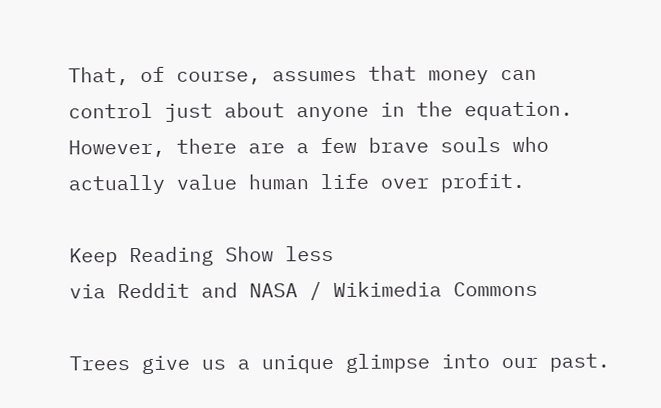That, of course, assumes that money can control just about anyone in the equation. However, there are a few brave souls who actually value human life over profit.

Keep Reading Show less
via Reddit and NASA / Wikimedia Commons

Trees give us a unique glimpse into our past.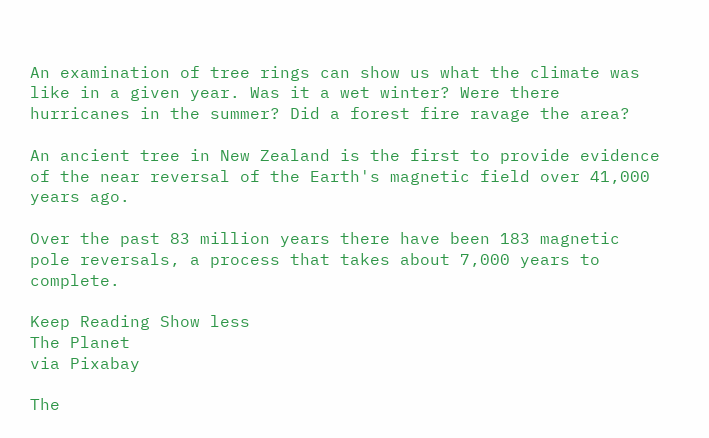An examination of tree rings can show us what the climate was like in a given year. Was it a wet winter? Were there hurricanes in the summer? Did a forest fire ravage the area?

An ancient tree in New Zealand is the first to provide evidence of the near reversal of the Earth's magnetic field over 41,000 years ago.

Over the past 83 million years there have been 183 magnetic pole reversals, a process that takes about 7,000 years to complete.

Keep Reading Show less
The Planet
via Pixabay

The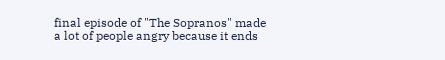final episode of "The Sopranos" made a lot of people angry because it ends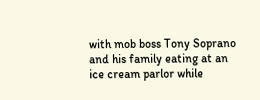with mob boss Tony Soprano and his family eating at an ice cream parlor while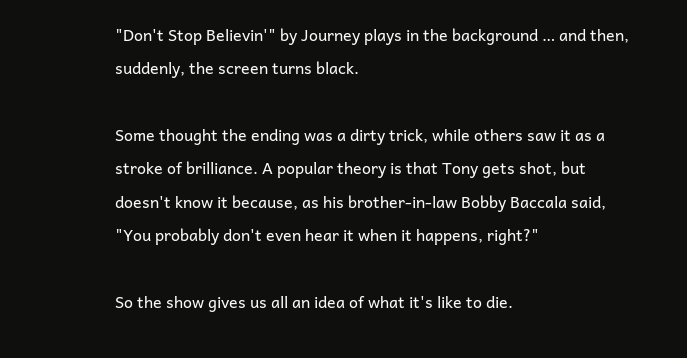"Don't Stop Believin'" by Journey plays in the background … and then, suddenly, the screen turns black.

Some thought the ending was a dirty trick, while others saw it as a stroke of brilliance. A popular theory is that Tony gets shot, but doesn't know it because, as his brother-in-law Bobby Baccala said, "You probably don't even hear it when it happens, right?"

So the show gives us all an idea of what it's like to die.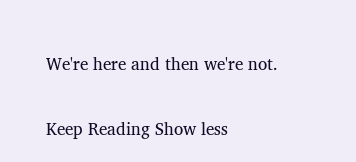We're here and then we're not.

Keep Reading Show less